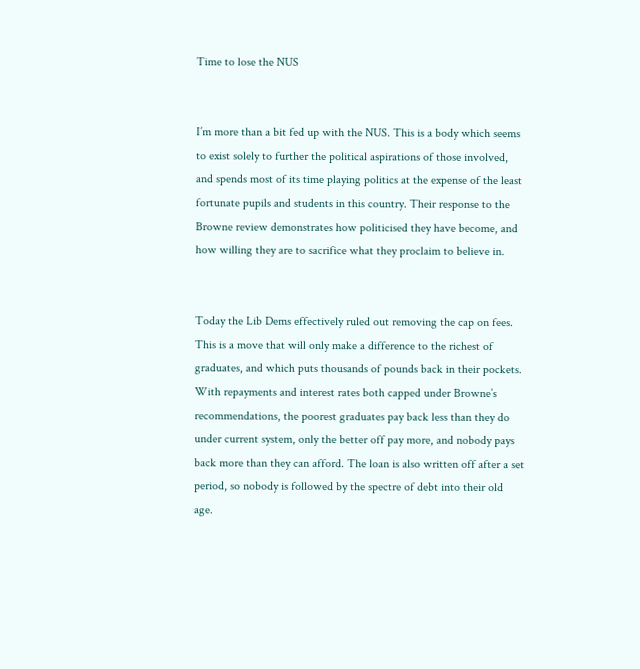Time to lose the NUS


I’m more than a bit fed up with the NUS. This is a body which seems to exist solely to further the political aspirations of those involved, and spends most of its time playing politics at the expense of the least fortunate pupils and students in this country. Their response to the Browne review demonstrates how politicised they have become, and how willing they are to sacrifice what they proclaim to believe in.


Today the Lib Dems effectively ruled out removing the cap on fees. This is a move that will only make a difference to the richest of graduates, and which puts thousands of pounds back in their pockets. With repayments and interest rates both capped under Browne’s recommendations, the poorest graduates pay back less than they do under current system, only the better off pay more, and nobody pays back more than they can afford. The loan is also written off after a set period, so nobody is followed by the spectre of debt into their old age.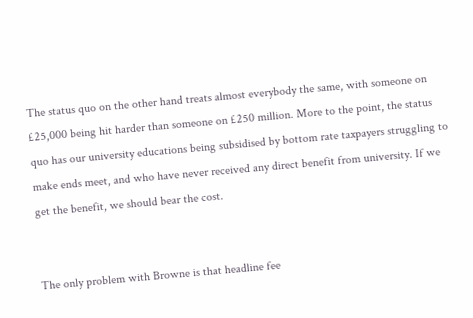The status quo on the other hand treats almost everybody the same, with someone on £25,000 being hit harder than someone on £250 million. More to the point, the status quo has our university educations being subsidised by bottom rate taxpayers struggling to make ends meet, and who have never received any direct benefit from university. If we get the benefit, we should bear the cost.


The only problem with Browne is that headline fee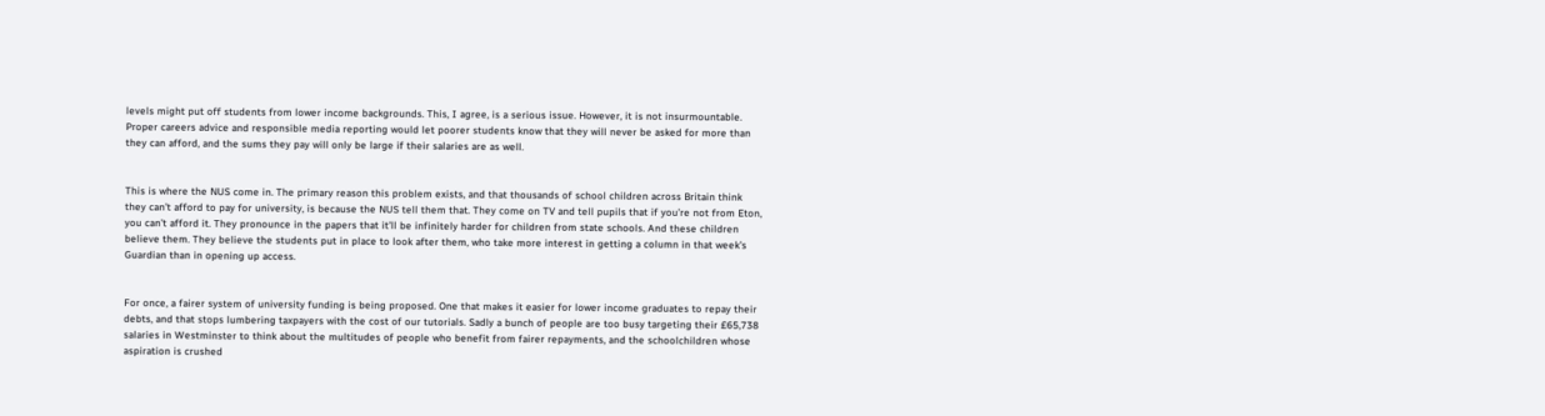levels might put off students from lower income backgrounds. This, I agree, is a serious issue. However, it is not insurmountable. Proper careers advice and responsible media reporting would let poorer students know that they will never be asked for more than they can afford, and the sums they pay will only be large if their salaries are as well.


This is where the NUS come in. The primary reason this problem exists, and that thousands of school children across Britain think they can’t afford to pay for university, is because the NUS tell them that. They come on TV and tell pupils that if you’re not from Eton, you can’t afford it. They pronounce in the papers that it’ll be infinitely harder for children from state schools. And these children believe them. They believe the students put in place to look after them, who take more interest in getting a column in that week’s Guardian than in opening up access.


For once, a fairer system of university funding is being proposed. One that makes it easier for lower income graduates to repay their debts, and that stops lumbering taxpayers with the cost of our tutorials. Sadly a bunch of people are too busy targeting their £65,738 salaries in Westminster to think about the multitudes of people who benefit from fairer repayments, and the schoolchildren whose aspiration is crushed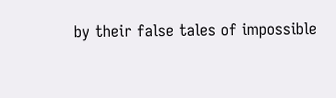by their false tales of impossible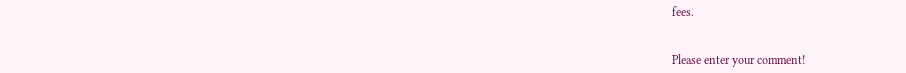fees.


Please enter your comment!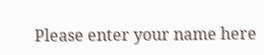Please enter your name here